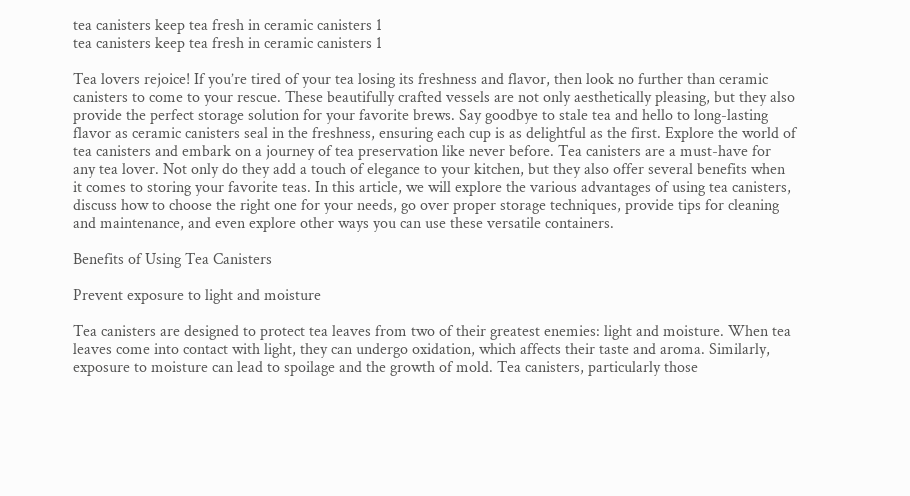tea canisters keep tea fresh in ceramic canisters 1
tea canisters keep tea fresh in ceramic canisters 1

Tea lovers rejoice! If you’re tired of your tea losing its freshness and flavor, then look no further than ceramic canisters to come to your rescue. These beautifully crafted vessels are not only aesthetically pleasing, but they also provide the perfect storage solution for your favorite brews. Say goodbye to stale tea and hello to long-lasting flavor as ceramic canisters seal in the freshness, ensuring each cup is as delightful as the first. Explore the world of tea canisters and embark on a journey of tea preservation like never before. Tea canisters are a must-have for any tea lover. Not only do they add a touch of elegance to your kitchen, but they also offer several benefits when it comes to storing your favorite teas. In this article, we will explore the various advantages of using tea canisters, discuss how to choose the right one for your needs, go over proper storage techniques, provide tips for cleaning and maintenance, and even explore other ways you can use these versatile containers.

Benefits of Using Tea Canisters

Prevent exposure to light and moisture

Tea canisters are designed to protect tea leaves from two of their greatest enemies: light and moisture. When tea leaves come into contact with light, they can undergo oxidation, which affects their taste and aroma. Similarly, exposure to moisture can lead to spoilage and the growth of mold. Tea canisters, particularly those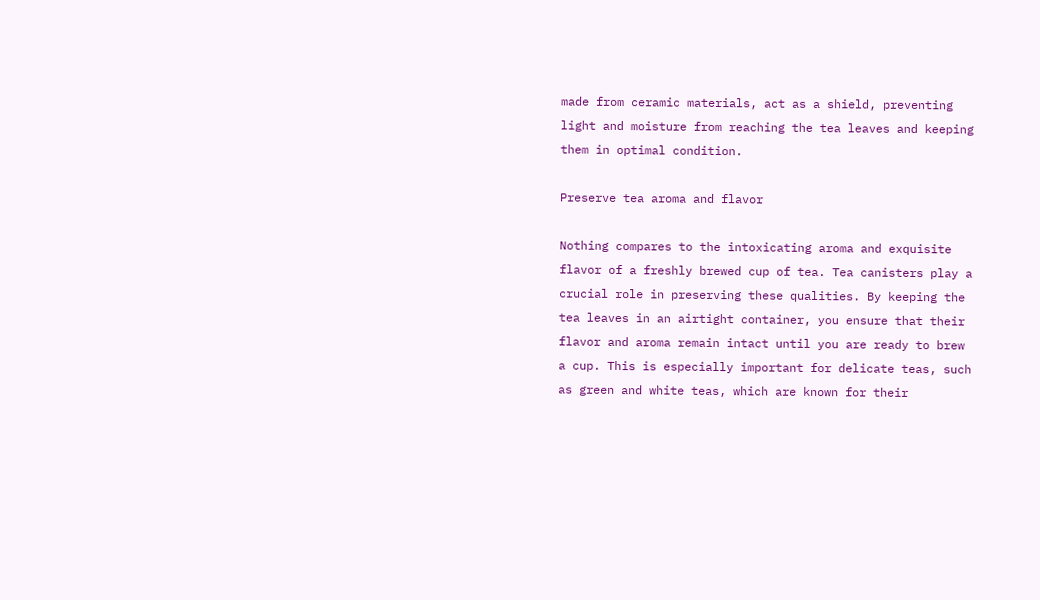made from ceramic materials, act as a shield, preventing light and moisture from reaching the tea leaves and keeping them in optimal condition.

Preserve tea aroma and flavor

Nothing compares to the intoxicating aroma and exquisite flavor of a freshly brewed cup of tea. Tea canisters play a crucial role in preserving these qualities. By keeping the tea leaves in an airtight container, you ensure that their flavor and aroma remain intact until you are ready to brew a cup. This is especially important for delicate teas, such as green and white teas, which are known for their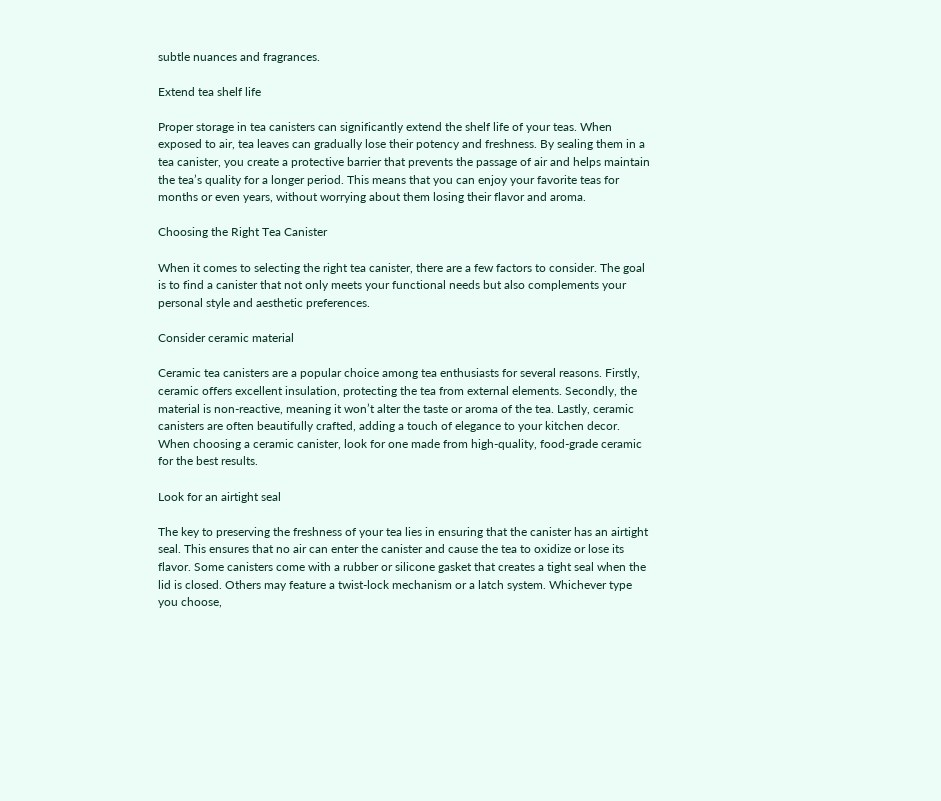subtle nuances and fragrances.

Extend tea shelf life

Proper storage in tea canisters can significantly extend the shelf life of your teas. When exposed to air, tea leaves can gradually lose their potency and freshness. By sealing them in a tea canister, you create a protective barrier that prevents the passage of air and helps maintain the tea’s quality for a longer period. This means that you can enjoy your favorite teas for months or even years, without worrying about them losing their flavor and aroma.

Choosing the Right Tea Canister

When it comes to selecting the right tea canister, there are a few factors to consider. The goal is to find a canister that not only meets your functional needs but also complements your personal style and aesthetic preferences.

Consider ceramic material

Ceramic tea canisters are a popular choice among tea enthusiasts for several reasons. Firstly, ceramic offers excellent insulation, protecting the tea from external elements. Secondly, the material is non-reactive, meaning it won’t alter the taste or aroma of the tea. Lastly, ceramic canisters are often beautifully crafted, adding a touch of elegance to your kitchen decor. When choosing a ceramic canister, look for one made from high-quality, food-grade ceramic for the best results.

Look for an airtight seal

The key to preserving the freshness of your tea lies in ensuring that the canister has an airtight seal. This ensures that no air can enter the canister and cause the tea to oxidize or lose its flavor. Some canisters come with a rubber or silicone gasket that creates a tight seal when the lid is closed. Others may feature a twist-lock mechanism or a latch system. Whichever type you choose,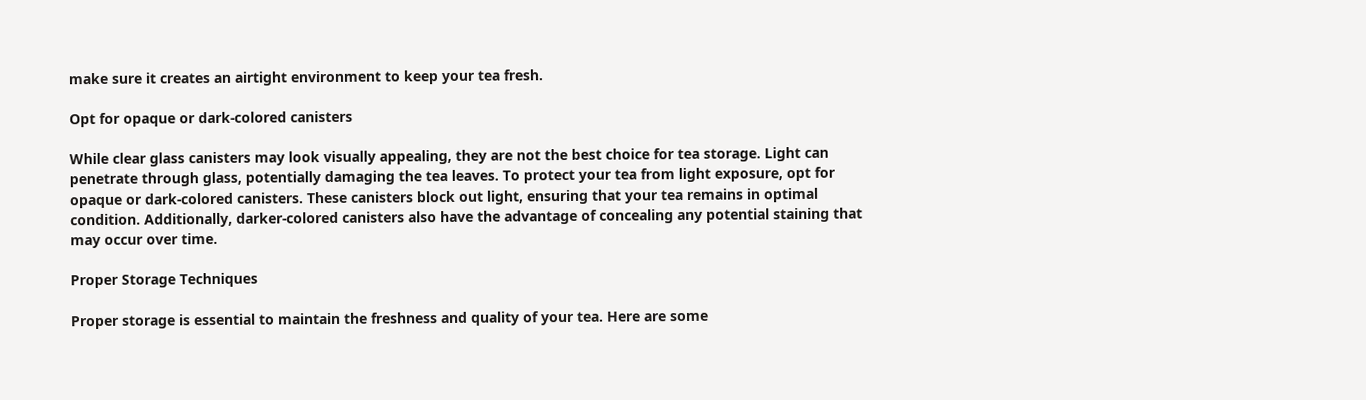make sure it creates an airtight environment to keep your tea fresh.

Opt for opaque or dark-colored canisters

While clear glass canisters may look visually appealing, they are not the best choice for tea storage. Light can penetrate through glass, potentially damaging the tea leaves. To protect your tea from light exposure, opt for opaque or dark-colored canisters. These canisters block out light, ensuring that your tea remains in optimal condition. Additionally, darker-colored canisters also have the advantage of concealing any potential staining that may occur over time.

Proper Storage Techniques

Proper storage is essential to maintain the freshness and quality of your tea. Here are some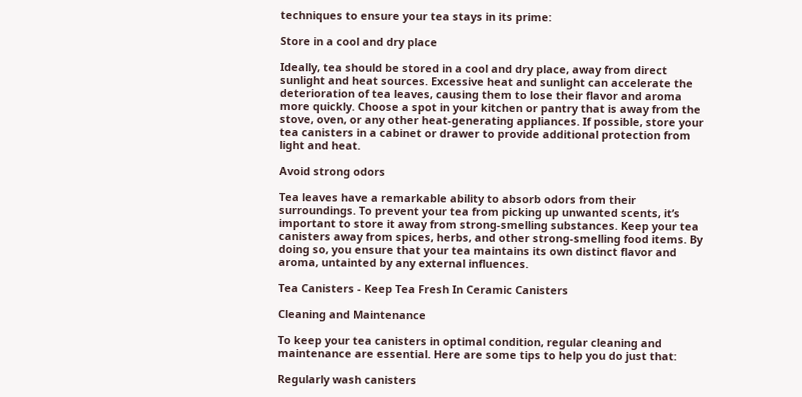techniques to ensure your tea stays in its prime:

Store in a cool and dry place

Ideally, tea should be stored in a cool and dry place, away from direct sunlight and heat sources. Excessive heat and sunlight can accelerate the deterioration of tea leaves, causing them to lose their flavor and aroma more quickly. Choose a spot in your kitchen or pantry that is away from the stove, oven, or any other heat-generating appliances. If possible, store your tea canisters in a cabinet or drawer to provide additional protection from light and heat.

Avoid strong odors

Tea leaves have a remarkable ability to absorb odors from their surroundings. To prevent your tea from picking up unwanted scents, it’s important to store it away from strong-smelling substances. Keep your tea canisters away from spices, herbs, and other strong-smelling food items. By doing so, you ensure that your tea maintains its own distinct flavor and aroma, untainted by any external influences.

Tea Canisters - Keep Tea Fresh In Ceramic Canisters

Cleaning and Maintenance

To keep your tea canisters in optimal condition, regular cleaning and maintenance are essential. Here are some tips to help you do just that:

Regularly wash canisters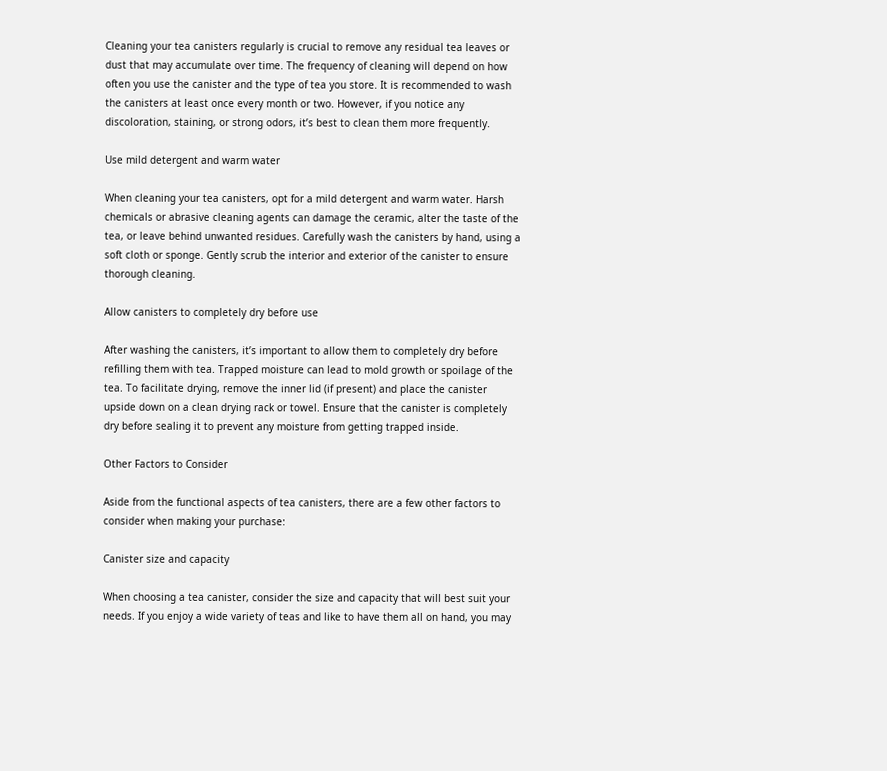Cleaning your tea canisters regularly is crucial to remove any residual tea leaves or dust that may accumulate over time. The frequency of cleaning will depend on how often you use the canister and the type of tea you store. It is recommended to wash the canisters at least once every month or two. However, if you notice any discoloration, staining, or strong odors, it’s best to clean them more frequently.

Use mild detergent and warm water

When cleaning your tea canisters, opt for a mild detergent and warm water. Harsh chemicals or abrasive cleaning agents can damage the ceramic, alter the taste of the tea, or leave behind unwanted residues. Carefully wash the canisters by hand, using a soft cloth or sponge. Gently scrub the interior and exterior of the canister to ensure thorough cleaning.

Allow canisters to completely dry before use

After washing the canisters, it’s important to allow them to completely dry before refilling them with tea. Trapped moisture can lead to mold growth or spoilage of the tea. To facilitate drying, remove the inner lid (if present) and place the canister upside down on a clean drying rack or towel. Ensure that the canister is completely dry before sealing it to prevent any moisture from getting trapped inside.

Other Factors to Consider

Aside from the functional aspects of tea canisters, there are a few other factors to consider when making your purchase:

Canister size and capacity

When choosing a tea canister, consider the size and capacity that will best suit your needs. If you enjoy a wide variety of teas and like to have them all on hand, you may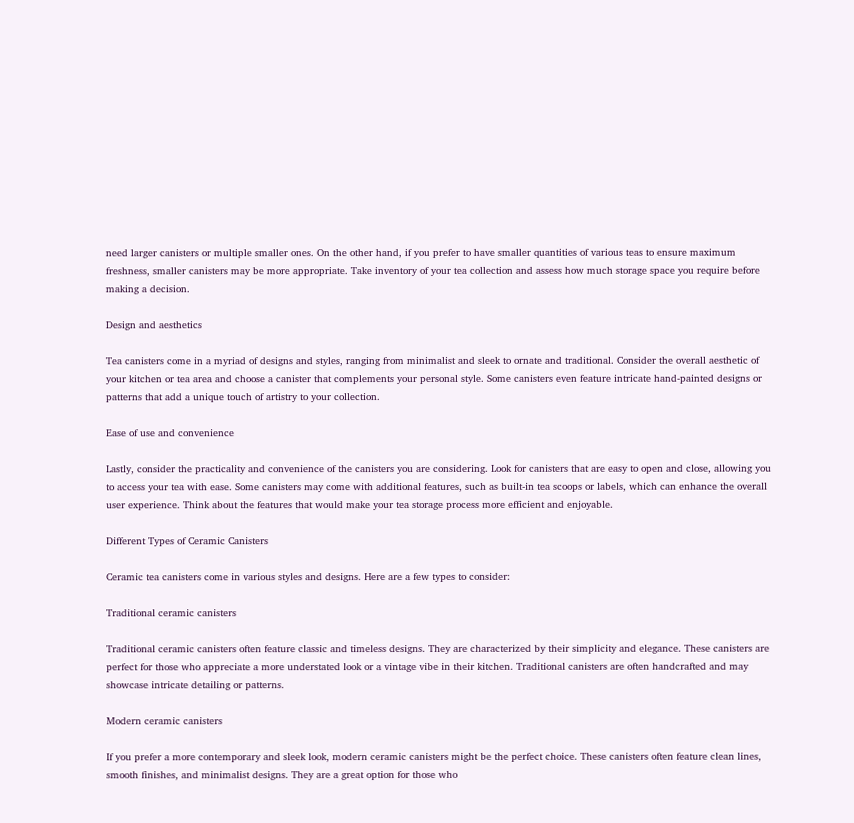need larger canisters or multiple smaller ones. On the other hand, if you prefer to have smaller quantities of various teas to ensure maximum freshness, smaller canisters may be more appropriate. Take inventory of your tea collection and assess how much storage space you require before making a decision.

Design and aesthetics

Tea canisters come in a myriad of designs and styles, ranging from minimalist and sleek to ornate and traditional. Consider the overall aesthetic of your kitchen or tea area and choose a canister that complements your personal style. Some canisters even feature intricate hand-painted designs or patterns that add a unique touch of artistry to your collection.

Ease of use and convenience

Lastly, consider the practicality and convenience of the canisters you are considering. Look for canisters that are easy to open and close, allowing you to access your tea with ease. Some canisters may come with additional features, such as built-in tea scoops or labels, which can enhance the overall user experience. Think about the features that would make your tea storage process more efficient and enjoyable.

Different Types of Ceramic Canisters

Ceramic tea canisters come in various styles and designs. Here are a few types to consider:

Traditional ceramic canisters

Traditional ceramic canisters often feature classic and timeless designs. They are characterized by their simplicity and elegance. These canisters are perfect for those who appreciate a more understated look or a vintage vibe in their kitchen. Traditional canisters are often handcrafted and may showcase intricate detailing or patterns.

Modern ceramic canisters

If you prefer a more contemporary and sleek look, modern ceramic canisters might be the perfect choice. These canisters often feature clean lines, smooth finishes, and minimalist designs. They are a great option for those who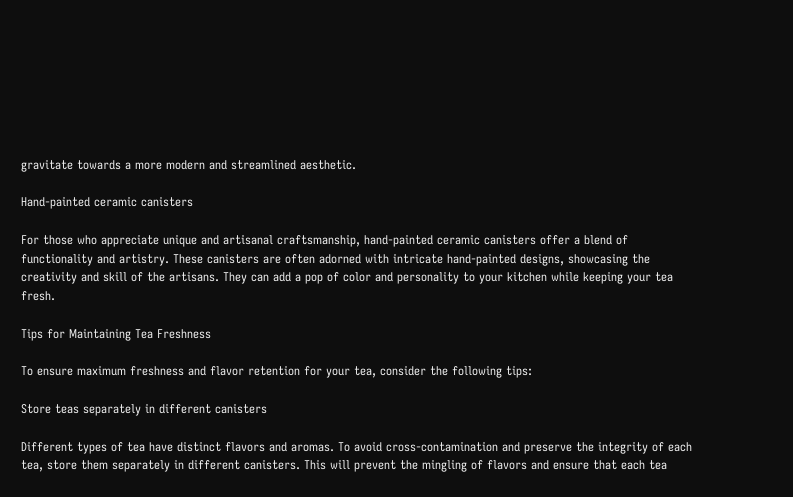gravitate towards a more modern and streamlined aesthetic.

Hand-painted ceramic canisters

For those who appreciate unique and artisanal craftsmanship, hand-painted ceramic canisters offer a blend of functionality and artistry. These canisters are often adorned with intricate hand-painted designs, showcasing the creativity and skill of the artisans. They can add a pop of color and personality to your kitchen while keeping your tea fresh.

Tips for Maintaining Tea Freshness

To ensure maximum freshness and flavor retention for your tea, consider the following tips:

Store teas separately in different canisters

Different types of tea have distinct flavors and aromas. To avoid cross-contamination and preserve the integrity of each tea, store them separately in different canisters. This will prevent the mingling of flavors and ensure that each tea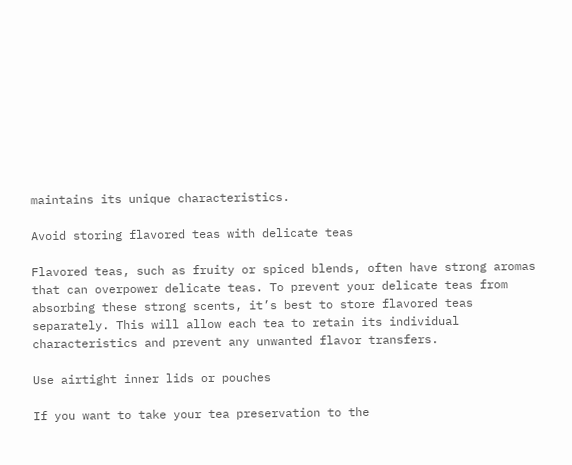maintains its unique characteristics.

Avoid storing flavored teas with delicate teas

Flavored teas, such as fruity or spiced blends, often have strong aromas that can overpower delicate teas. To prevent your delicate teas from absorbing these strong scents, it’s best to store flavored teas separately. This will allow each tea to retain its individual characteristics and prevent any unwanted flavor transfers.

Use airtight inner lids or pouches

If you want to take your tea preservation to the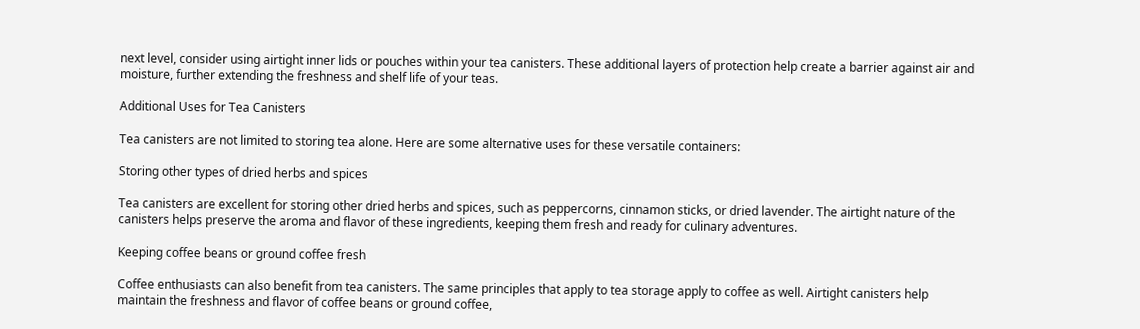next level, consider using airtight inner lids or pouches within your tea canisters. These additional layers of protection help create a barrier against air and moisture, further extending the freshness and shelf life of your teas.

Additional Uses for Tea Canisters

Tea canisters are not limited to storing tea alone. Here are some alternative uses for these versatile containers:

Storing other types of dried herbs and spices

Tea canisters are excellent for storing other dried herbs and spices, such as peppercorns, cinnamon sticks, or dried lavender. The airtight nature of the canisters helps preserve the aroma and flavor of these ingredients, keeping them fresh and ready for culinary adventures.

Keeping coffee beans or ground coffee fresh

Coffee enthusiasts can also benefit from tea canisters. The same principles that apply to tea storage apply to coffee as well. Airtight canisters help maintain the freshness and flavor of coffee beans or ground coffee,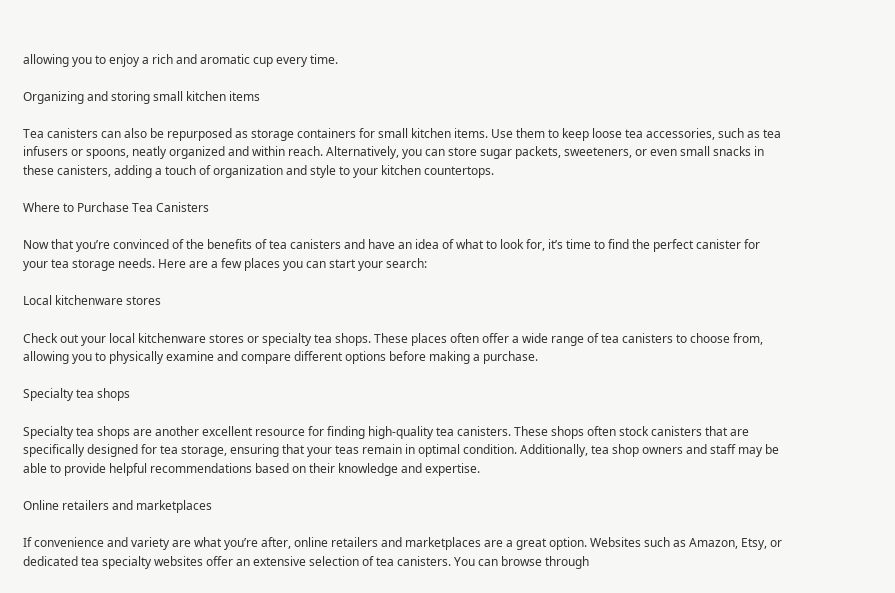allowing you to enjoy a rich and aromatic cup every time.

Organizing and storing small kitchen items

Tea canisters can also be repurposed as storage containers for small kitchen items. Use them to keep loose tea accessories, such as tea infusers or spoons, neatly organized and within reach. Alternatively, you can store sugar packets, sweeteners, or even small snacks in these canisters, adding a touch of organization and style to your kitchen countertops.

Where to Purchase Tea Canisters

Now that you’re convinced of the benefits of tea canisters and have an idea of what to look for, it’s time to find the perfect canister for your tea storage needs. Here are a few places you can start your search:

Local kitchenware stores

Check out your local kitchenware stores or specialty tea shops. These places often offer a wide range of tea canisters to choose from, allowing you to physically examine and compare different options before making a purchase.

Specialty tea shops

Specialty tea shops are another excellent resource for finding high-quality tea canisters. These shops often stock canisters that are specifically designed for tea storage, ensuring that your teas remain in optimal condition. Additionally, tea shop owners and staff may be able to provide helpful recommendations based on their knowledge and expertise.

Online retailers and marketplaces

If convenience and variety are what you’re after, online retailers and marketplaces are a great option. Websites such as Amazon, Etsy, or dedicated tea specialty websites offer an extensive selection of tea canisters. You can browse through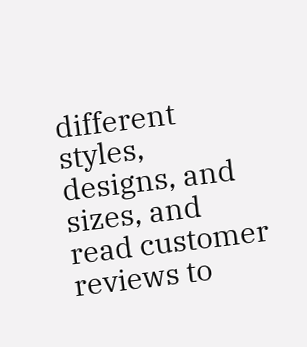different styles, designs, and sizes, and read customer reviews to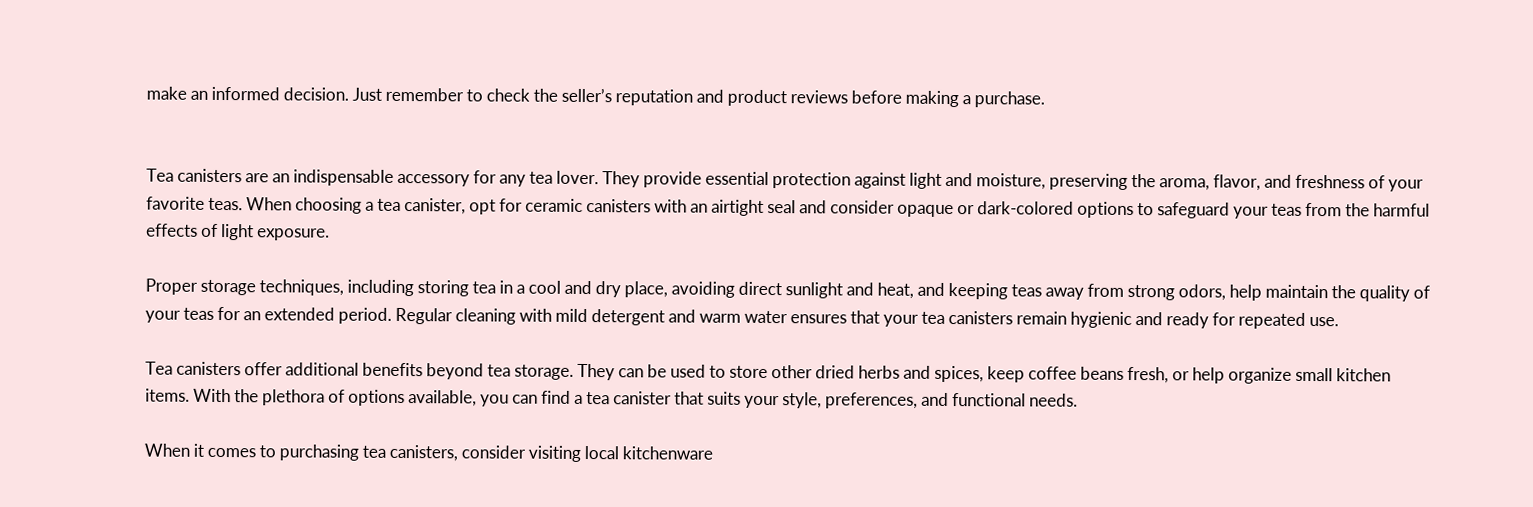make an informed decision. Just remember to check the seller’s reputation and product reviews before making a purchase.


Tea canisters are an indispensable accessory for any tea lover. They provide essential protection against light and moisture, preserving the aroma, flavor, and freshness of your favorite teas. When choosing a tea canister, opt for ceramic canisters with an airtight seal and consider opaque or dark-colored options to safeguard your teas from the harmful effects of light exposure.

Proper storage techniques, including storing tea in a cool and dry place, avoiding direct sunlight and heat, and keeping teas away from strong odors, help maintain the quality of your teas for an extended period. Regular cleaning with mild detergent and warm water ensures that your tea canisters remain hygienic and ready for repeated use.

Tea canisters offer additional benefits beyond tea storage. They can be used to store other dried herbs and spices, keep coffee beans fresh, or help organize small kitchen items. With the plethora of options available, you can find a tea canister that suits your style, preferences, and functional needs.

When it comes to purchasing tea canisters, consider visiting local kitchenware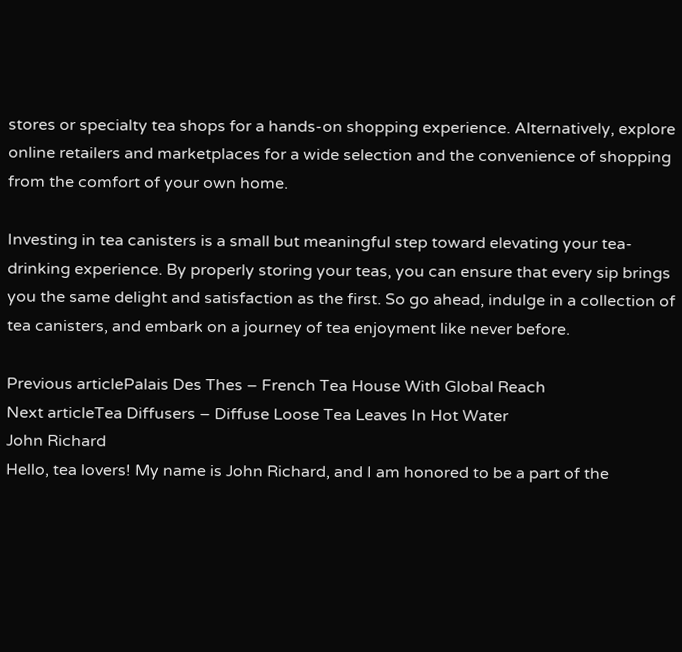stores or specialty tea shops for a hands-on shopping experience. Alternatively, explore online retailers and marketplaces for a wide selection and the convenience of shopping from the comfort of your own home.

Investing in tea canisters is a small but meaningful step toward elevating your tea-drinking experience. By properly storing your teas, you can ensure that every sip brings you the same delight and satisfaction as the first. So go ahead, indulge in a collection of tea canisters, and embark on a journey of tea enjoyment like never before.

Previous articlePalais Des Thes – French Tea House With Global Reach
Next articleTea Diffusers – Diffuse Loose Tea Leaves In Hot Water
John Richard
Hello, tea lovers! My name is John Richard, and I am honored to be a part of the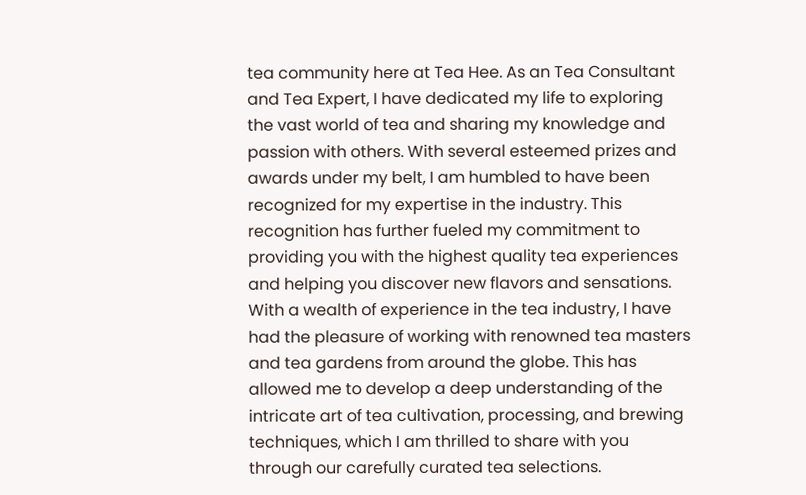tea community here at Tea Hee. As an Tea Consultant and Tea Expert, I have dedicated my life to exploring the vast world of tea and sharing my knowledge and passion with others. With several esteemed prizes and awards under my belt, I am humbled to have been recognized for my expertise in the industry. This recognition has further fueled my commitment to providing you with the highest quality tea experiences and helping you discover new flavors and sensations. With a wealth of experience in the tea industry, I have had the pleasure of working with renowned tea masters and tea gardens from around the globe. This has allowed me to develop a deep understanding of the intricate art of tea cultivation, processing, and brewing techniques, which I am thrilled to share with you through our carefully curated tea selections.